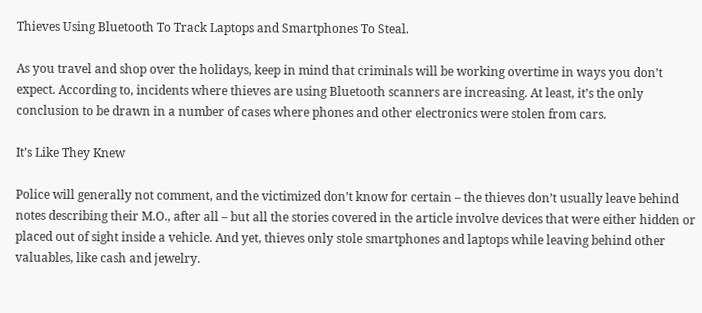Thieves Using Bluetooth To Track Laptops and Smartphones To Steal.

As you travel and shop over the holidays, keep in mind that criminals will be working overtime in ways you don’t expect. According to, incidents where thieves are using Bluetooth scanners are increasing. At least, it’s the only conclusion to be drawn in a number of cases where phones and other electronics were stolen from cars.

It’s Like They Knew

Police will generally not comment, and the victimized don’t know for certain – the thieves don’t usually leave behind notes describing their M.O., after all – but all the stories covered in the article involve devices that were either hidden or placed out of sight inside a vehicle. And yet, thieves only stole smartphones and laptops while leaving behind other valuables, like cash and jewelry.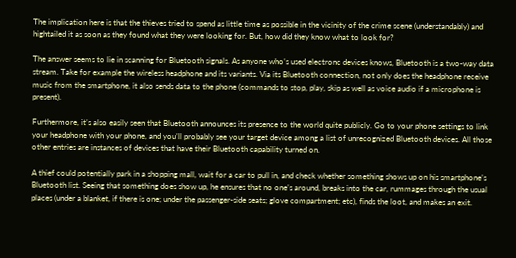The implication here is that the thieves tried to spend as little time as possible in the vicinity of the crime scene (understandably) and hightailed it as soon as they found what they were looking for. But, how did they know what to look for?

The answer seems to lie in scanning for Bluetooth signals. As anyone who’s used electronc devices knows, Bluetooth is a two-way data stream. Take for example the wireless headphone and its variants. Via its Bluetooth connection, not only does the headphone receive music from the smartphone, it also sends data to the phone (commands to stop, play, skip as well as voice audio if a microphone is present).

Furthermore, it’s also easily seen that Bluetooth announces its presence to the world quite publicly. Go to your phone settings to link your headphone with your phone, and you’ll probably see your target device among a list of unrecognized Bluetooth devices. All those other entries are instances of devices that have their Bluetooth capability turned on.

A thief could potentially park in a shopping mall, wait for a car to pull in, and check whether something shows up on his smartphone’s Bluetooth list. Seeing that something does show up, he ensures that no one’s around, breaks into the car, rummages through the usual places (under a blanket, if there is one; under the passenger-side seats; glove compartment; etc), finds the loot, and makes an exit.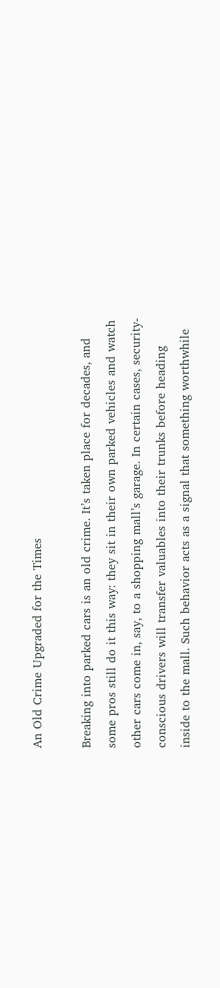An Old Crime Upgraded for the Times

Breaking into parked cars is an old crime. It’s taken place for decades, and some pros still do it this way: they sit in their own parked vehicles and watch other cars come in, say, to a shopping mall’s garage. In certain cases, security-conscious drivers will transfer valuables into their trunks before heading inside to the mall. Such behavior acts as a signal that something worthwhile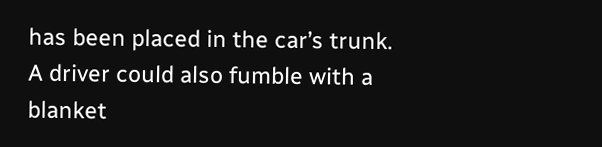has been placed in the car’s trunk. A driver could also fumble with a blanket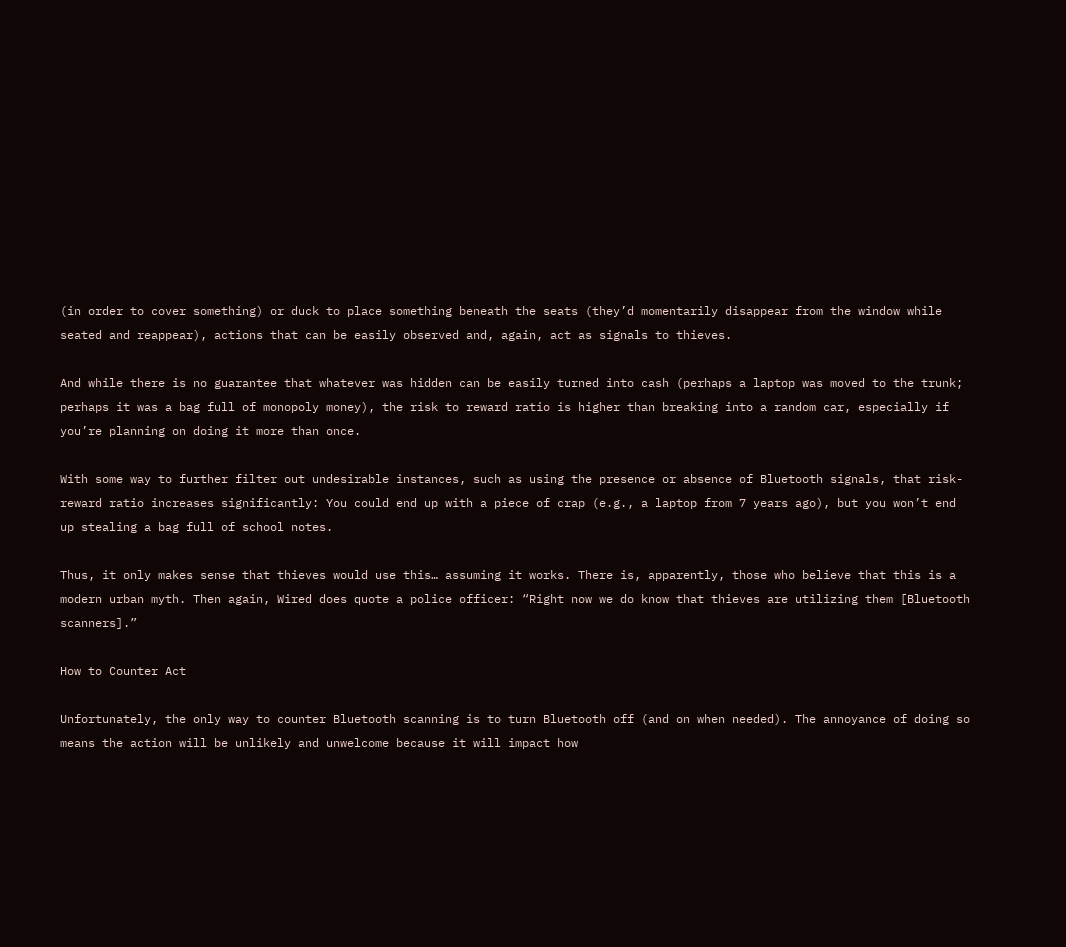(in order to cover something) or duck to place something beneath the seats (they’d momentarily disappear from the window while seated and reappear), actions that can be easily observed and, again, act as signals to thieves.

And while there is no guarantee that whatever was hidden can be easily turned into cash (perhaps a laptop was moved to the trunk; perhaps it was a bag full of monopoly money), the risk to reward ratio is higher than breaking into a random car, especially if you’re planning on doing it more than once.

With some way to further filter out undesirable instances, such as using the presence or absence of Bluetooth signals, that risk-reward ratio increases significantly: You could end up with a piece of crap (e.g., a laptop from 7 years ago), but you won’t end up stealing a bag full of school notes.

Thus, it only makes sense that thieves would use this… assuming it works. There is, apparently, those who believe that this is a modern urban myth. Then again, Wired does quote a police officer: “Right now we do know that thieves are utilizing them [Bluetooth scanners].”

How to Counter Act

Unfortunately, the only way to counter Bluetooth scanning is to turn Bluetooth off (and on when needed). The annoyance of doing so means the action will be unlikely and unwelcome because it will impact how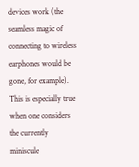devices work (the seamless magic of connecting to wireless earphones would be gone, for example). This is especially true when one considers the currently miniscule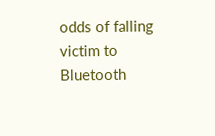odds of falling victim to Bluetooth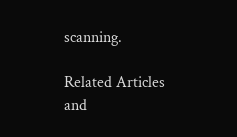scanning.

Related Articles and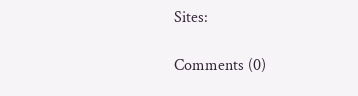Sites:

Comments (0)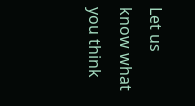Let us know what you think